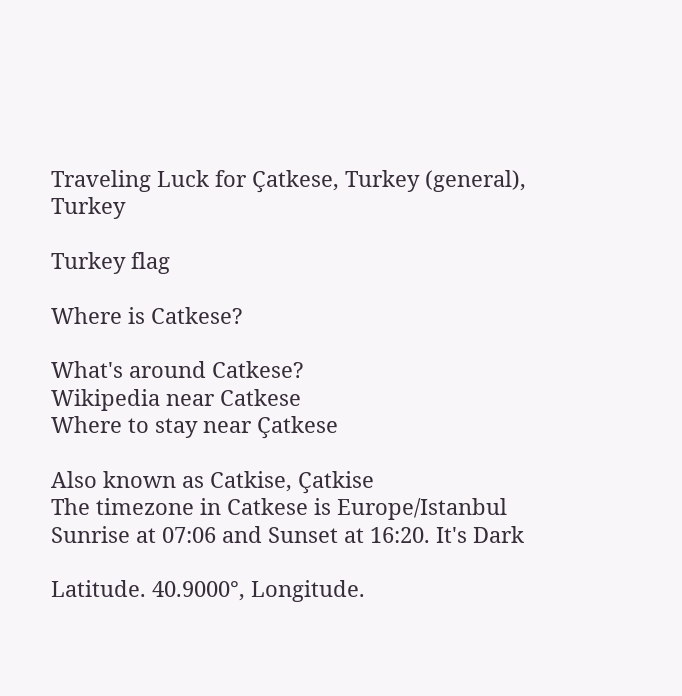Traveling Luck for Çatkese, Turkey (general), Turkey

Turkey flag

Where is Catkese?

What's around Catkese?
Wikipedia near Catkese
Where to stay near Çatkese

Also known as Catkise, Çatkise
The timezone in Catkese is Europe/Istanbul
Sunrise at 07:06 and Sunset at 16:20. It's Dark

Latitude. 40.9000°, Longitude.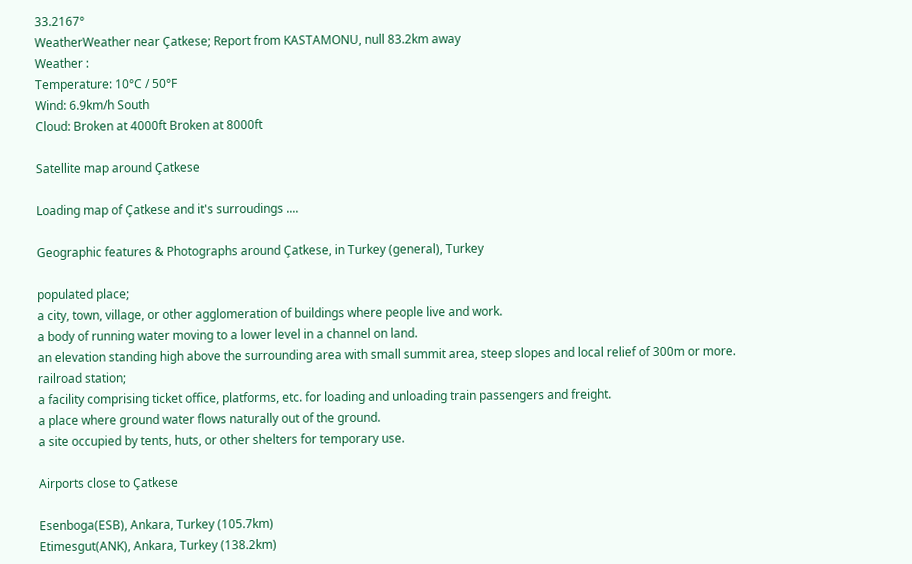33.2167°
WeatherWeather near Çatkese; Report from KASTAMONU, null 83.2km away
Weather :
Temperature: 10°C / 50°F
Wind: 6.9km/h South
Cloud: Broken at 4000ft Broken at 8000ft

Satellite map around Çatkese

Loading map of Çatkese and it's surroudings ....

Geographic features & Photographs around Çatkese, in Turkey (general), Turkey

populated place;
a city, town, village, or other agglomeration of buildings where people live and work.
a body of running water moving to a lower level in a channel on land.
an elevation standing high above the surrounding area with small summit area, steep slopes and local relief of 300m or more.
railroad station;
a facility comprising ticket office, platforms, etc. for loading and unloading train passengers and freight.
a place where ground water flows naturally out of the ground.
a site occupied by tents, huts, or other shelters for temporary use.

Airports close to Çatkese

Esenboga(ESB), Ankara, Turkey (105.7km)
Etimesgut(ANK), Ankara, Turkey (138.2km)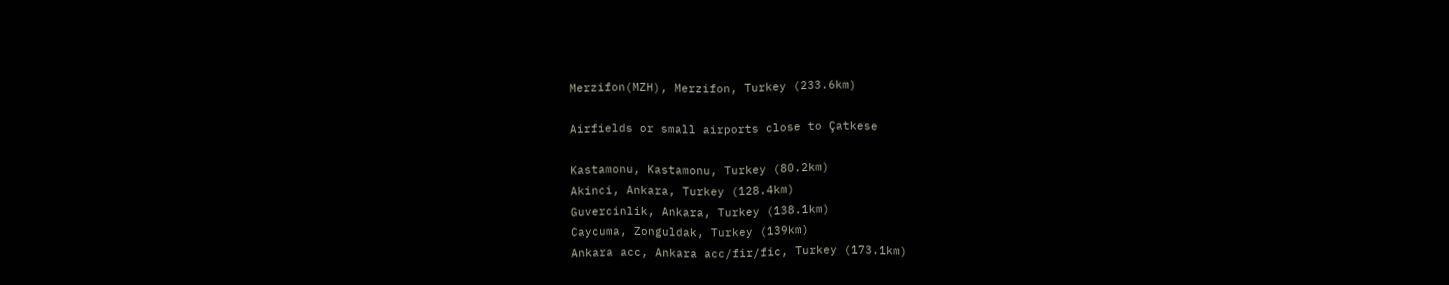Merzifon(MZH), Merzifon, Turkey (233.6km)

Airfields or small airports close to Çatkese

Kastamonu, Kastamonu, Turkey (80.2km)
Akinci, Ankara, Turkey (128.4km)
Guvercinlik, Ankara, Turkey (138.1km)
Caycuma, Zonguldak, Turkey (139km)
Ankara acc, Ankara acc/fir/fic, Turkey (173.1km)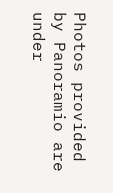Photos provided by Panoramio are under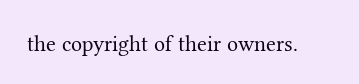the copyright of their owners.